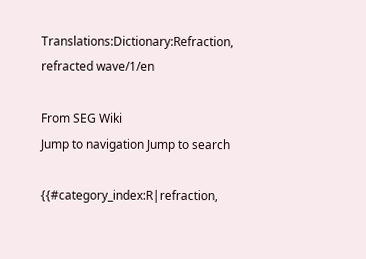Translations:Dictionary:Refraction, refracted wave/1/en

From SEG Wiki
Jump to navigation Jump to search

{{#category_index:R|refraction,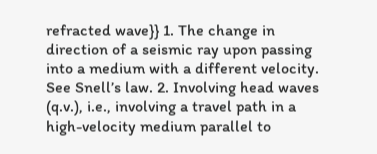refracted wave}} 1. The change in direction of a seismic ray upon passing into a medium with a different velocity. See Snell’s law. 2. Involving head waves (q.v.), i.e., involving a travel path in a high-velocity medium parallel to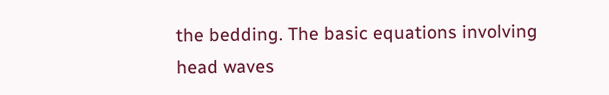the bedding. The basic equations involving head waves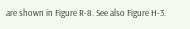are shown in Figure R-8. See also Figure H-3.